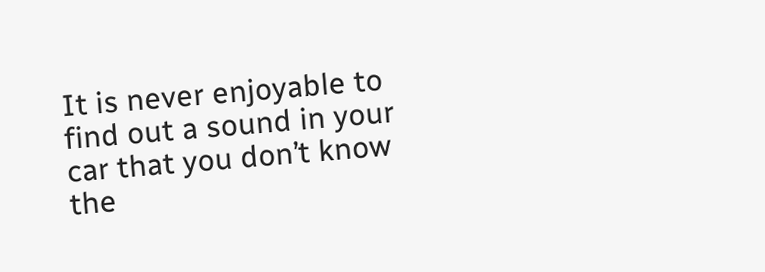It is never enjoyable to find out a sound in your car that you don’t know the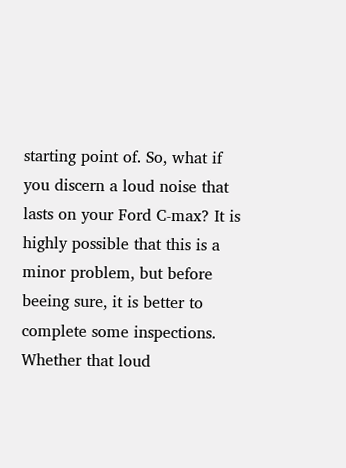starting point of. So, what if you discern a loud noise that lasts on your Ford C-max? It is highly possible that this is a minor problem, but before beeing sure, it is better to complete some inspections. Whether that loud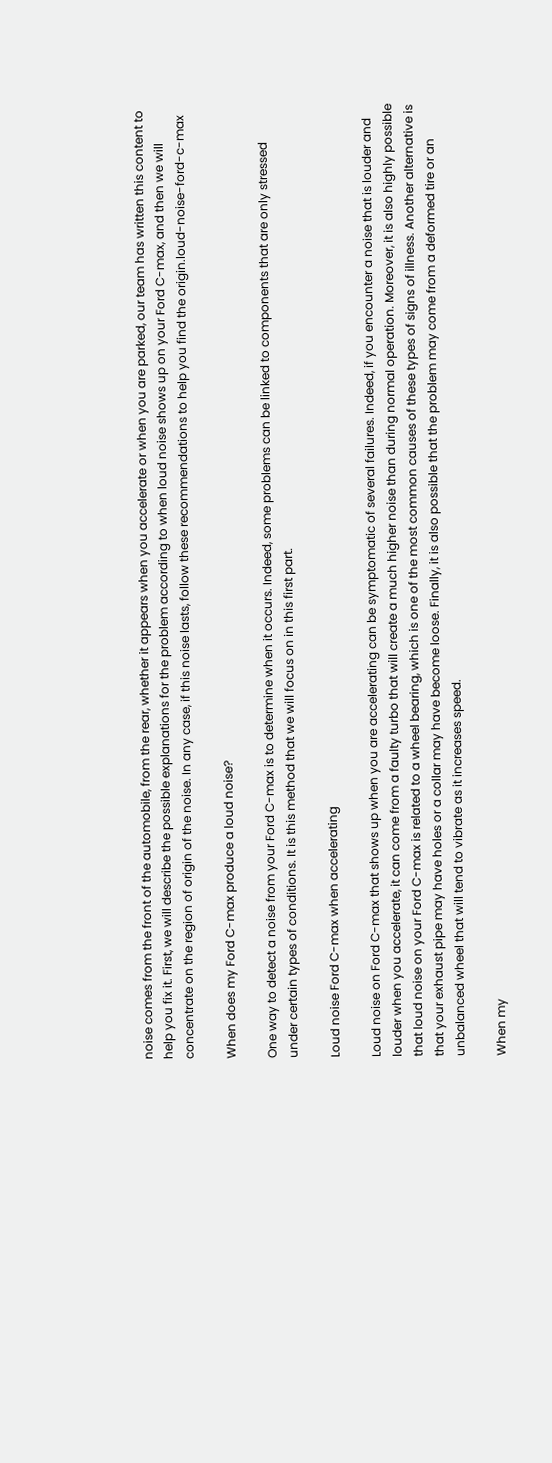noise comes from the front of the automobile, from the rear, whether it appears when you accelerate or when you are parked, our team has written this content to help you fix it. First, we will describe the possible explanations for the problem according to when loud noise shows up on your Ford C-max, and then we will concentrate on the region of origin of the noise. In any case, if this noise lasts, follow these recommendations to help you find the origin.loud-noise-ford-c-max

When does my Ford C-max produce a loud noise?

One way to detect a noise from your Ford C-max is to determine when it occurs. Indeed, some problems can be linked to components that are only stressed under certain types of conditions. It is this method that we will focus on in this first part.

Loud noise Ford C-max when accelerating

Loud noise on Ford C-max that shows up when you are accelerating can be symptomatic of several failures. Indeed, if you encounter a noise that is louder and louder when you accelerate, it can come from a faulty turbo that will create a much higher noise than during normal operation. Moreover, it is also highly possible that loud noise on your Ford C-max is related to a wheel bearing, which is one of the most common causes of these types of signs of illness. Another alternative is that your exhaust pipe may have holes or a collar may have become loose. Finally, it is also possible that the problem may come from a deformed tire or an unbalanced wheel that will tend to vibrate as it increases speed.

When my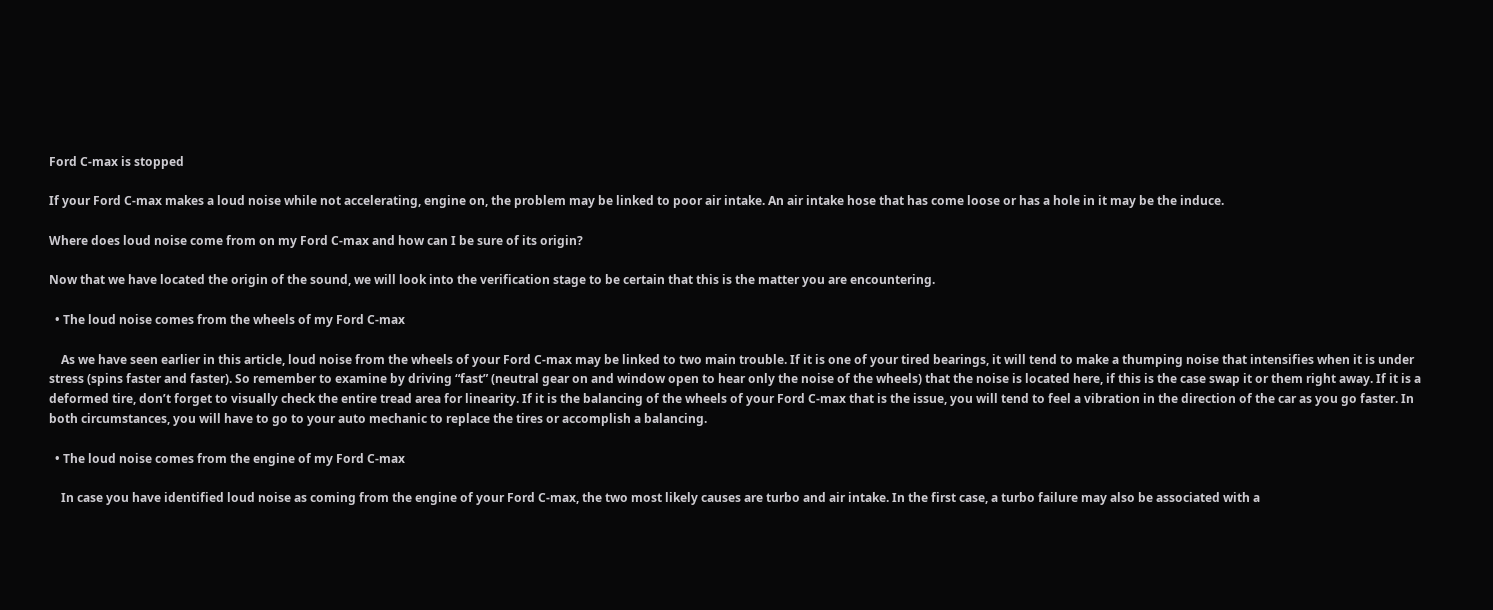Ford C-max is stopped

If your Ford C-max makes a loud noise while not accelerating, engine on, the problem may be linked to poor air intake. An air intake hose that has come loose or has a hole in it may be the induce.

Where does loud noise come from on my Ford C-max and how can I be sure of its origin?

Now that we have located the origin of the sound, we will look into the verification stage to be certain that this is the matter you are encountering.

  • The loud noise comes from the wheels of my Ford C-max

    As we have seen earlier in this article, loud noise from the wheels of your Ford C-max may be linked to two main trouble. If it is one of your tired bearings, it will tend to make a thumping noise that intensifies when it is under stress (spins faster and faster). So remember to examine by driving “fast” (neutral gear on and window open to hear only the noise of the wheels) that the noise is located here, if this is the case swap it or them right away. If it is a deformed tire, don’t forget to visually check the entire tread area for linearity. If it is the balancing of the wheels of your Ford C-max that is the issue, you will tend to feel a vibration in the direction of the car as you go faster. In both circumstances, you will have to go to your auto mechanic to replace the tires or accomplish a balancing.

  • The loud noise comes from the engine of my Ford C-max

    In case you have identified loud noise as coming from the engine of your Ford C-max, the two most likely causes are turbo and air intake. In the first case, a turbo failure may also be associated with a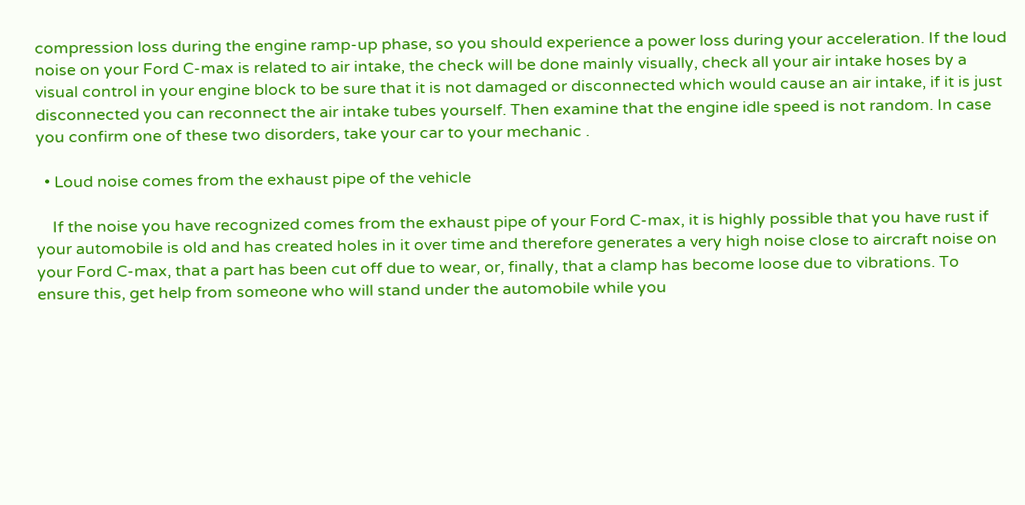compression loss during the engine ramp-up phase, so you should experience a power loss during your acceleration. If the loud noise on your Ford C-max is related to air intake, the check will be done mainly visually, check all your air intake hoses by a visual control in your engine block to be sure that it is not damaged or disconnected which would cause an air intake, if it is just disconnected you can reconnect the air intake tubes yourself. Then examine that the engine idle speed is not random. In case you confirm one of these two disorders, take your car to your mechanic .

  • Loud noise comes from the exhaust pipe of the vehicle

    If the noise you have recognized comes from the exhaust pipe of your Ford C-max, it is highly possible that you have rust if your automobile is old and has created holes in it over time and therefore generates a very high noise close to aircraft noise on your Ford C-max, that a part has been cut off due to wear, or, finally, that a clamp has become loose due to vibrations. To ensure this, get help from someone who will stand under the automobile while you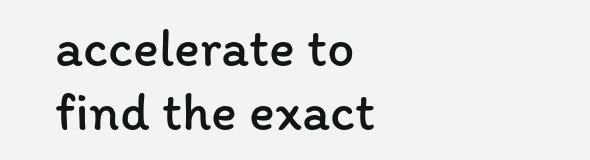accelerate to find the exact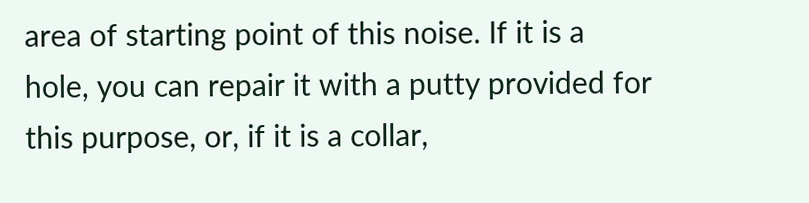area of starting point of this noise. If it is a hole, you can repair it with a putty provided for this purpose, or, if it is a collar,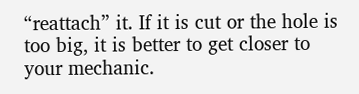“reattach” it. If it is cut or the hole is too big, it is better to get closer to your mechanic.